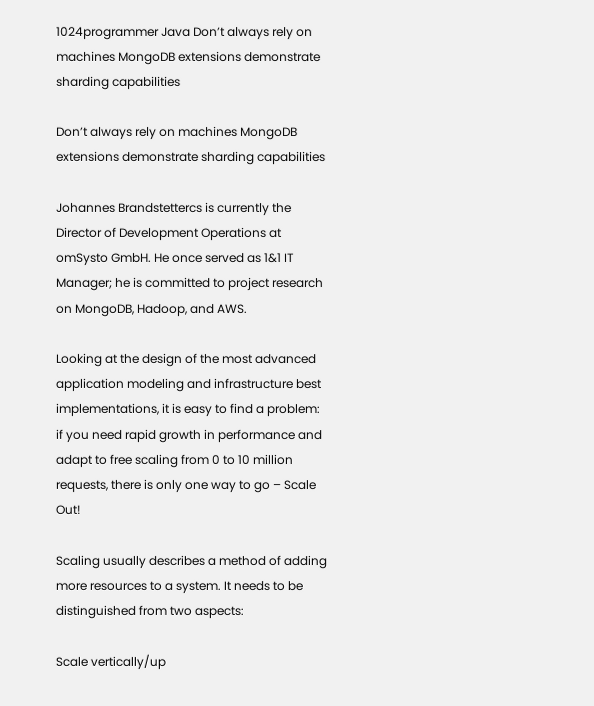1024programmer Java Don’t always rely on machines MongoDB extensions demonstrate sharding capabilities

Don’t always rely on machines MongoDB extensions demonstrate sharding capabilities

Johannes Brandstettercs is currently the Director of Development Operations at omSysto GmbH. He once served as 1&1 IT Manager; he is committed to project research on MongoDB, Hadoop, and AWS.

Looking at the design of the most advanced application modeling and infrastructure best implementations, it is easy to find a problem: if you need rapid growth in performance and adapt to free scaling from 0 to 10 million requests, there is only one way to go – Scale Out!

Scaling usually describes a method of adding more resources to a system. It needs to be distinguished from two aspects:

Scale vertically/up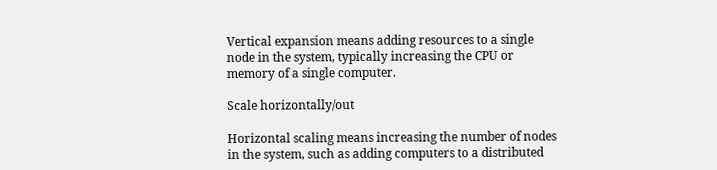Vertical expansion means adding resources to a single node in the system, typically increasing the CPU or memory of a single computer.

Scale horizontally/out

Horizontal scaling means increasing the number of nodes in the system, such as adding computers to a distributed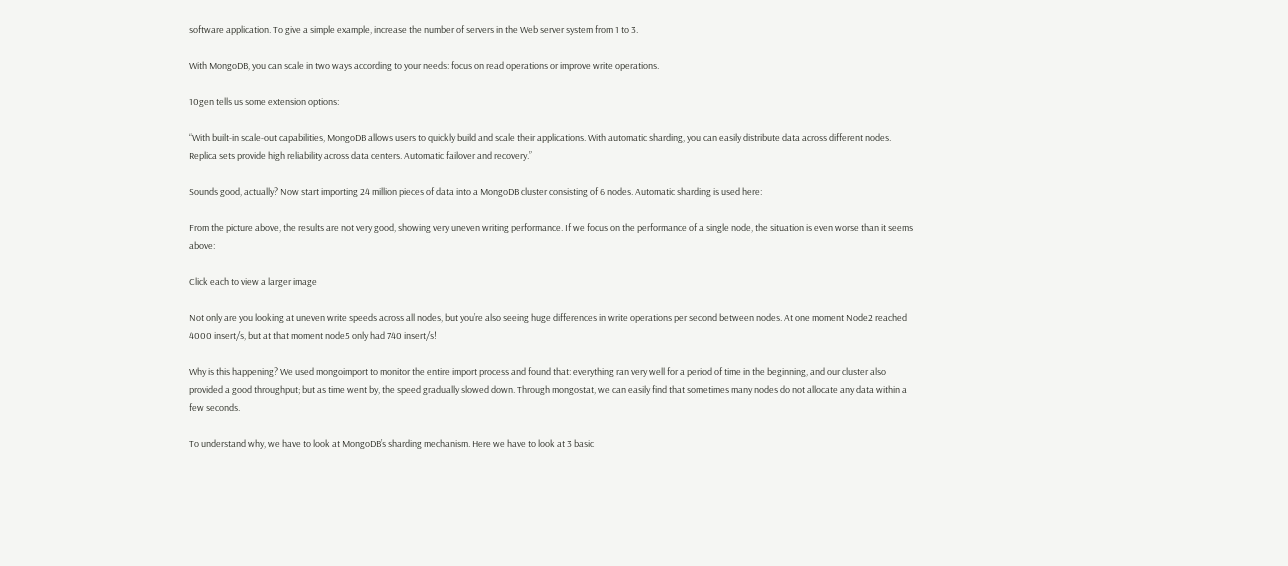software application. To give a simple example, increase the number of servers in the Web server system from 1 to 3.

With MongoDB, you can scale in two ways according to your needs: focus on read operations or improve write operations.

10gen tells us some extension options:

“With built-in scale-out capabilities, MongoDB allows users to quickly build and scale their applications. With automatic sharding, you can easily distribute data across different nodes. Replica sets provide high reliability across data centers. Automatic failover and recovery.”

Sounds good, actually? Now start importing 24 million pieces of data into a MongoDB cluster consisting of 6 nodes. Automatic sharding is used here:

From the picture above, the results are not very good, showing very uneven writing performance. If we focus on the performance of a single node, the situation is even worse than it seems above:

Click each to view a larger image

Not only are you looking at uneven write speeds across all nodes, but you’re also seeing huge differences in write operations per second between nodes. At one moment Node2 reached 4000 insert/s, but at that moment node5 only had 740 insert/s!

Why is this happening? We used mongoimport to monitor the entire import process and found that: everything ran very well for a period of time in the beginning, and our cluster also provided a good throughput; but as time went by, the speed gradually slowed down. Through mongostat, we can easily find that sometimes many nodes do not allocate any data within a few seconds.

To understand why, we have to look at MongoDB’s sharding mechanism. Here we have to look at 3 basic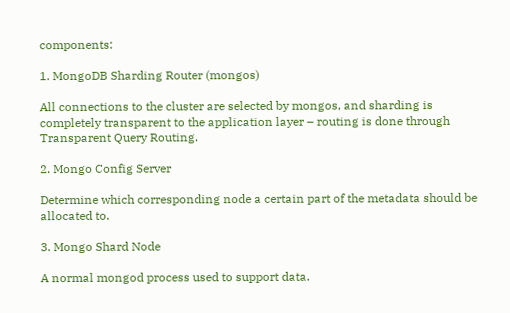components:

1. MongoDB Sharding Router (mongos)

All connections to the cluster are selected by mongos, and sharding is completely transparent to the application layer – routing is done through Transparent Query Routing.

2. Mongo Config Server

Determine which corresponding node a certain part of the metadata should be allocated to.

3. Mongo Shard Node

A normal mongod process used to support data.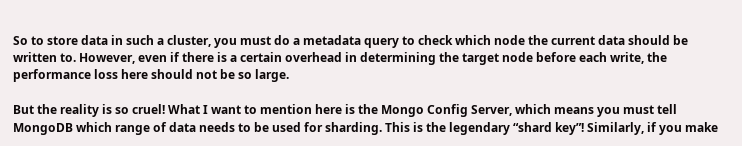So to store data in such a cluster, you must do a metadata query to check which node the current data should be written to. However, even if there is a certain overhead in determining the target node before each write, the performance loss here should not be so large.

But the reality is so cruel! What I want to mention here is the Mongo Config Server, which means you must tell MongoDB which range of data needs to be used for sharding. This is the legendary “shard key”! Similarly, if you make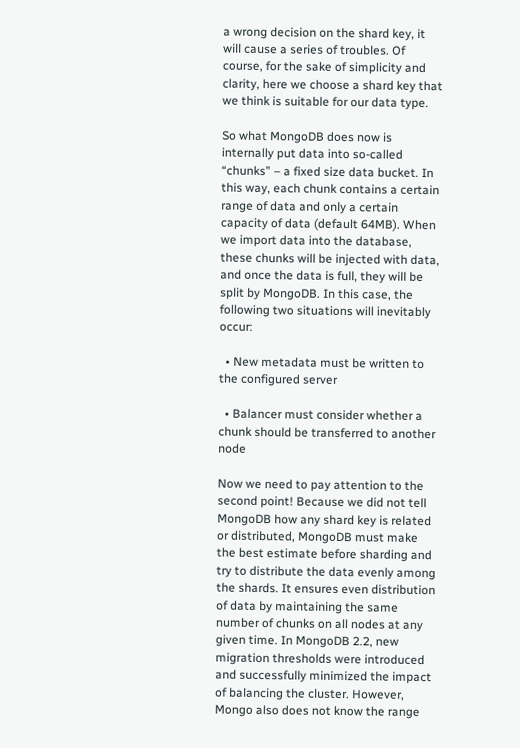a wrong decision on the shard key, it will cause a series of troubles. Of course, for the sake of simplicity and clarity, here we choose a shard key that we think is suitable for our data type.

So what MongoDB does now is internally put data into so-called “chunks” – a fixed size data bucket. In this way, each chunk contains a certain range of data and only a certain capacity of data (default 64MB). When we import data into the database, these chunks will be injected with data, and once the data is full, they will be split by MongoDB. In this case, the following two situations will inevitably occur:

  • New metadata must be written to the configured server

  • Balancer must consider whether a chunk should be transferred to another node

Now we need to pay attention to the second point! Because we did not tell MongoDB how any shard key is related or distributed, MongoDB must make the best estimate before sharding and try to distribute the data evenly among the shards. It ensures even distribution of data by maintaining the same number of chunks on all nodes at any given time. In MongoDB 2.2, new migration thresholds were introduced and successfully minimized the impact of balancing the cluster. However, Mongo also does not know the range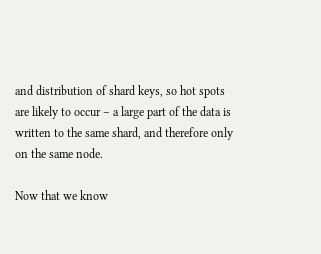and distribution of shard keys, so hot spots are likely to occur – a large part of the data is written to the same shard, and therefore only on the same node.

Now that we know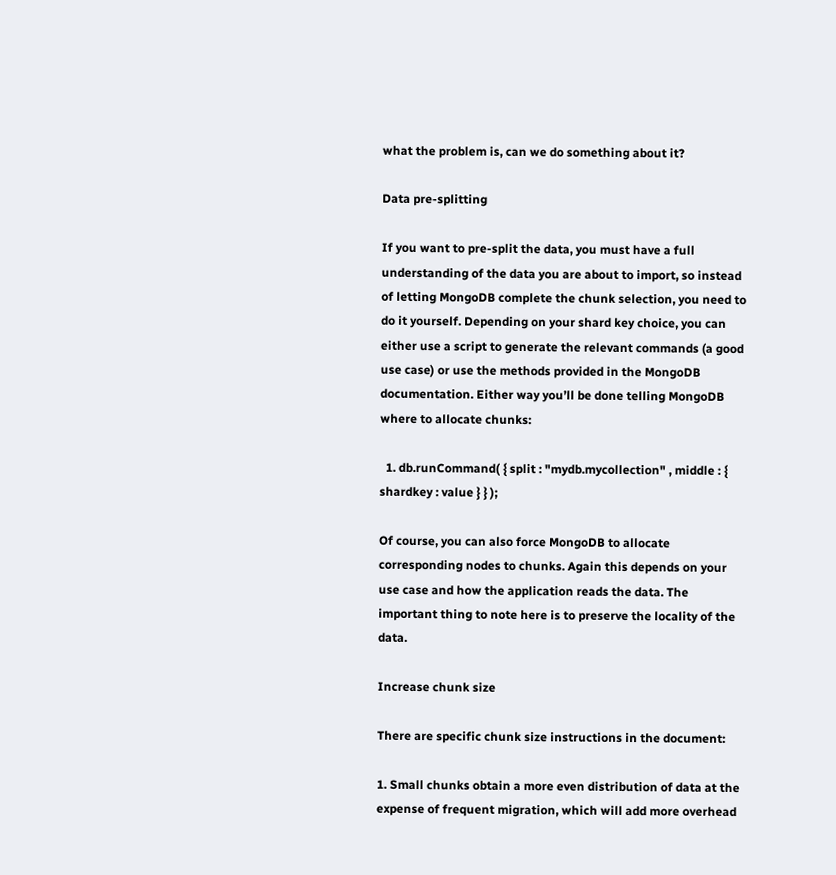what the problem is, can we do something about it?

Data pre-splitting

If you want to pre-split the data, you must have a full understanding of the data you are about to import, so instead of letting MongoDB complete the chunk selection, you need to do it yourself. Depending on your shard key choice, you can either use a script to generate the relevant commands (a good use case) or use the methods provided in the MongoDB documentation. Either way you’ll be done telling MongoDB where to allocate chunks:

  1. db.runCommand( { split : "mydb.mycollection" , middle : { shardkey : value } } );

Of course, you can also force MongoDB to allocate corresponding nodes to chunks. Again this depends on your use case and how the application reads the data. The important thing to note here is to preserve the locality of the data.

Increase chunk size

There are specific chunk size instructions in the document:

1. Small chunks obtain a more even distribution of data at the expense of frequent migration, which will add more overhead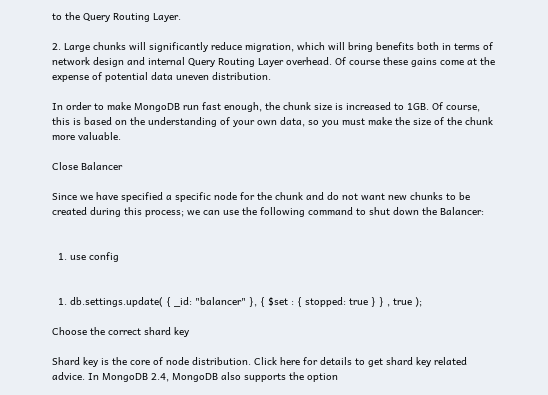to the Query Routing Layer.

2. Large chunks will significantly reduce migration, which will bring benefits both in terms of network design and internal Query Routing Layer overhead. Of course these gains come at the expense of potential data uneven distribution.

In order to make MongoDB run fast enough, the chunk size is increased to 1GB. Of course, this is based on the understanding of your own data, so you must make the size of the chunk more valuable.

Close Balancer

Since we have specified a specific node for the chunk and do not want new chunks to be created during this process; we can use the following command to shut down the Balancer:


  1. use config


  1. db.settings.update( { _id: "balancer" }, { $set : { stopped: true } } , true );

Choose the correct shard key

Shard key is the core of node distribution. Click here for details to get shard key related advice. In MongoDB 2.4, MongoDB also supports the option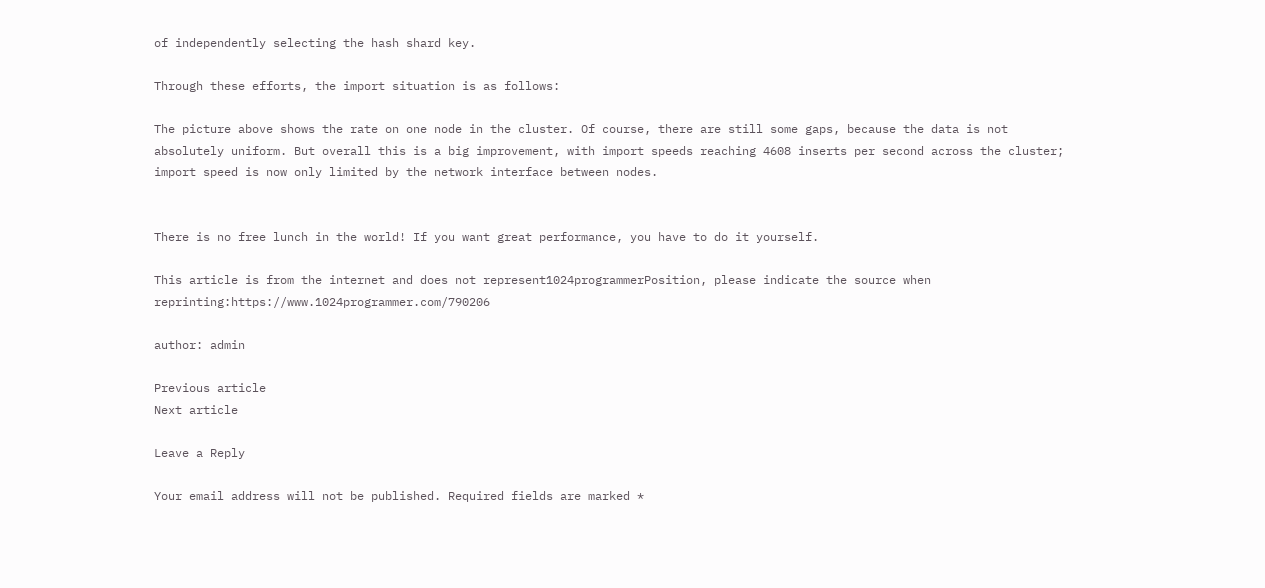of independently selecting the hash shard key.

Through these efforts, the import situation is as follows:

The picture above shows the rate on one node in the cluster. Of course, there are still some gaps, because the data is not absolutely uniform. But overall this is a big improvement, with import speeds reaching 4608 inserts per second across the cluster; import speed is now only limited by the network interface between nodes.


There is no free lunch in the world! If you want great performance, you have to do it yourself.

This article is from the internet and does not represent1024programmerPosition, please indicate the source when reprinting:https://www.1024programmer.com/790206

author: admin

Previous article
Next article

Leave a Reply

Your email address will not be published. Required fields are marked *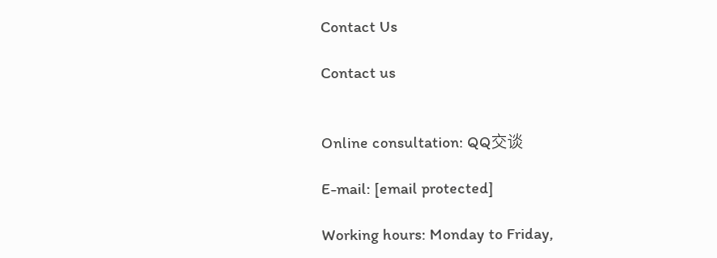Contact Us

Contact us


Online consultation: QQ交谈

E-mail: [email protected]

Working hours: Monday to Friday,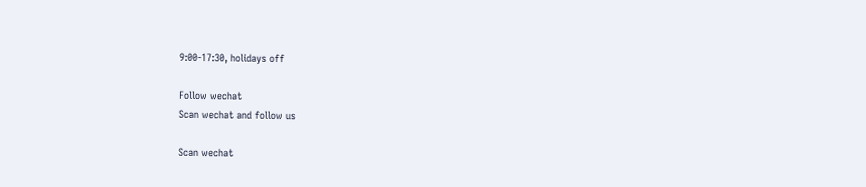9:00-17:30, holidays off

Follow wechat
Scan wechat and follow us

Scan wechat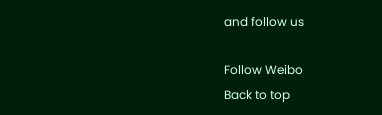and follow us

Follow Weibo
Back to top